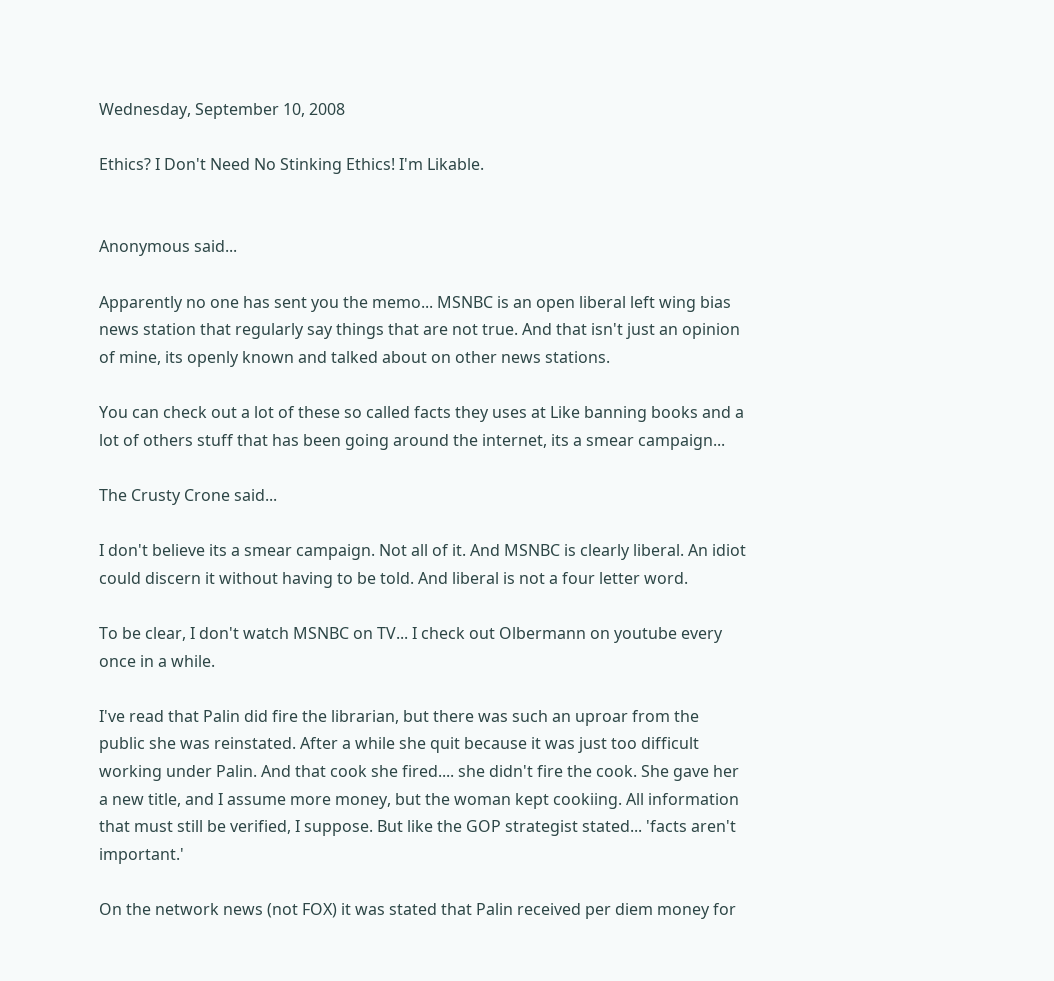Wednesday, September 10, 2008

Ethics? I Don't Need No Stinking Ethics! I'm Likable.


Anonymous said...

Apparently no one has sent you the memo... MSNBC is an open liberal left wing bias news station that regularly say things that are not true. And that isn't just an opinion of mine, its openly known and talked about on other news stations.

You can check out a lot of these so called facts they uses at Like banning books and a lot of others stuff that has been going around the internet, its a smear campaign...

The Crusty Crone said...

I don't believe its a smear campaign. Not all of it. And MSNBC is clearly liberal. An idiot could discern it without having to be told. And liberal is not a four letter word.

To be clear, I don't watch MSNBC on TV... I check out Olbermann on youtube every once in a while.

I've read that Palin did fire the librarian, but there was such an uproar from the public she was reinstated. After a while she quit because it was just too difficult working under Palin. And that cook she fired.... she didn't fire the cook. She gave her a new title, and I assume more money, but the woman kept cookiing. All information that must still be verified, I suppose. But like the GOP strategist stated... 'facts aren't important.'

On the network news (not FOX) it was stated that Palin received per diem money for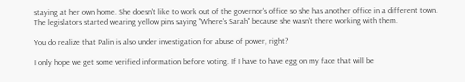staying at her own home. She doesn't like to work out of the governor's office so she has another office in a different town. The legislators started wearing yellow pins saying "Where's Sarah" because she wasn't there working with them.

You do realize that Palin is also under investigation for abuse of power, right?

I only hope we get some verified information before voting. If I have to have egg on my face that will be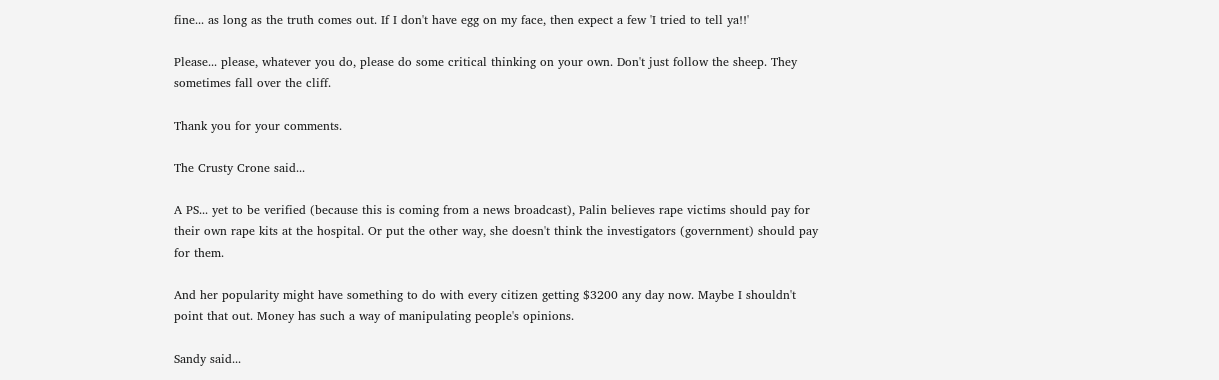fine... as long as the truth comes out. If I don't have egg on my face, then expect a few 'I tried to tell ya!!'

Please... please, whatever you do, please do some critical thinking on your own. Don't just follow the sheep. They sometimes fall over the cliff.

Thank you for your comments.

The Crusty Crone said...

A PS... yet to be verified (because this is coming from a news broadcast), Palin believes rape victims should pay for their own rape kits at the hospital. Or put the other way, she doesn't think the investigators (government) should pay for them.

And her popularity might have something to do with every citizen getting $3200 any day now. Maybe I shouldn't point that out. Money has such a way of manipulating people's opinions.

Sandy said...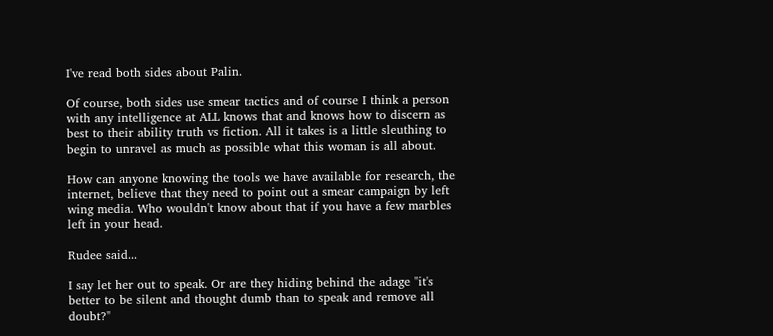I've read both sides about Palin.

Of course, both sides use smear tactics and of course I think a person with any intelligence at ALL knows that and knows how to discern as best to their ability truth vs fiction. All it takes is a little sleuthing to begin to unravel as much as possible what this woman is all about.

How can anyone knowing the tools we have available for research, the internet, believe that they need to point out a smear campaign by left wing media. Who wouldn't know about that if you have a few marbles left in your head.

Rudee said...

I say let her out to speak. Or are they hiding behind the adage "it's better to be silent and thought dumb than to speak and remove all doubt?"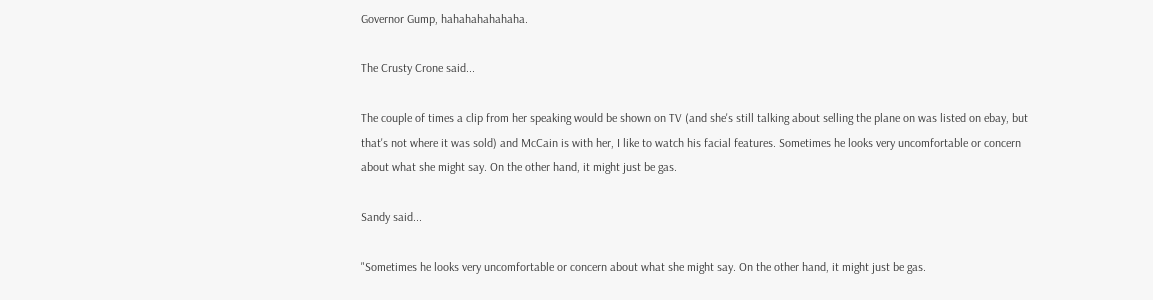Governor Gump, hahahahahahaha.

The Crusty Crone said...

The couple of times a clip from her speaking would be shown on TV (and she's still talking about selling the plane on was listed on ebay, but that's not where it was sold) and McCain is with her, I like to watch his facial features. Sometimes he looks very uncomfortable or concern about what she might say. On the other hand, it might just be gas.

Sandy said...

"Sometimes he looks very uncomfortable or concern about what she might say. On the other hand, it might just be gas.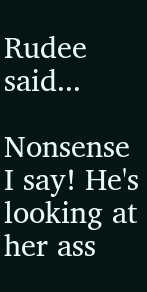Rudee said...

Nonsense I say! He's looking at her ass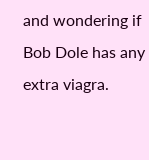and wondering if Bob Dole has any extra viagra.